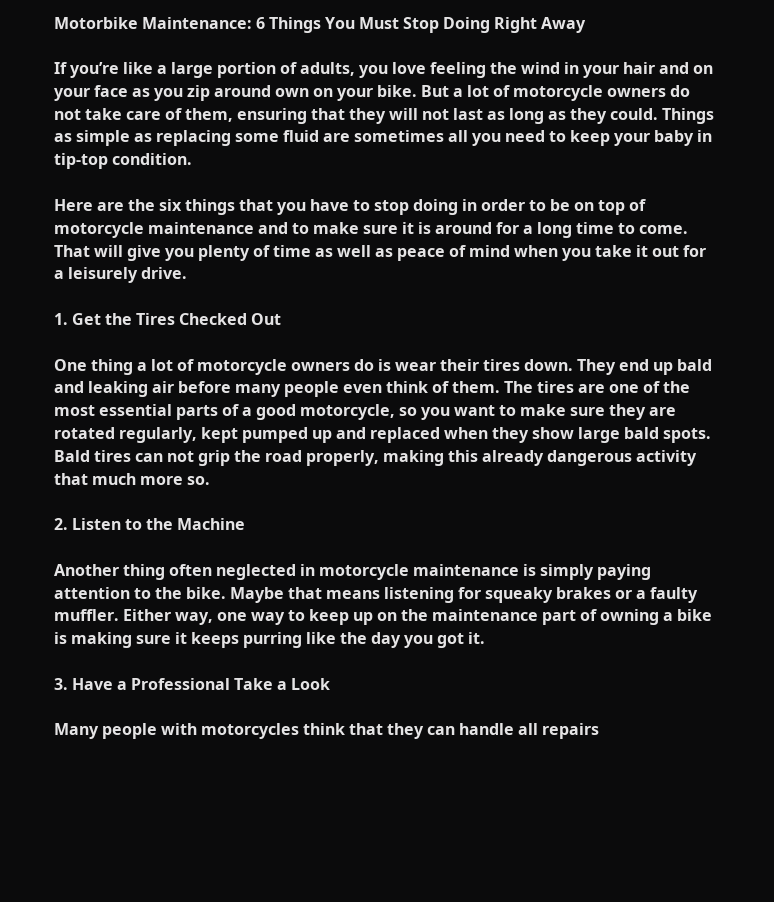Motorbike Maintenance: 6 Things You Must Stop Doing Right Away

If you’re like a large portion of adults, you love feeling the wind in your hair and on your face as you zip around own on your bike. But a lot of motorcycle owners do not take care of them, ensuring that they will not last as long as they could. Things as simple as replacing some fluid are sometimes all you need to keep your baby in tip-top condition.

Here are the six things that you have to stop doing in order to be on top of motorcycle maintenance and to make sure it is around for a long time to come. That will give you plenty of time as well as peace of mind when you take it out for a leisurely drive.

1. Get the Tires Checked Out

One thing a lot of motorcycle owners do is wear their tires down. They end up bald and leaking air before many people even think of them. The tires are one of the most essential parts of a good motorcycle, so you want to make sure they are rotated regularly, kept pumped up and replaced when they show large bald spots. Bald tires can not grip the road properly, making this already dangerous activity that much more so.

2. Listen to the Machine

Another thing often neglected in motorcycle maintenance is simply paying attention to the bike. Maybe that means listening for squeaky brakes or a faulty muffler. Either way, one way to keep up on the maintenance part of owning a bike is making sure it keeps purring like the day you got it.

3. Have a Professional Take a Look

Many people with motorcycles think that they can handle all repairs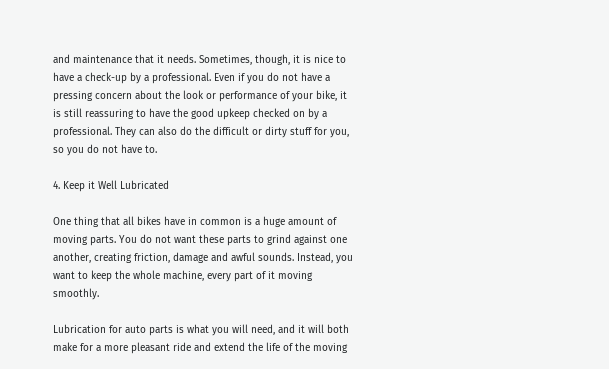and maintenance that it needs. Sometimes, though, it is nice to have a check-up by a professional. Even if you do not have a pressing concern about the look or performance of your bike, it is still reassuring to have the good upkeep checked on by a professional. They can also do the difficult or dirty stuff for you, so you do not have to.

4. Keep it Well Lubricated

One thing that all bikes have in common is a huge amount of moving parts. You do not want these parts to grind against one another, creating friction, damage and awful sounds. Instead, you want to keep the whole machine, every part of it moving smoothly.

Lubrication for auto parts is what you will need, and it will both make for a more pleasant ride and extend the life of the moving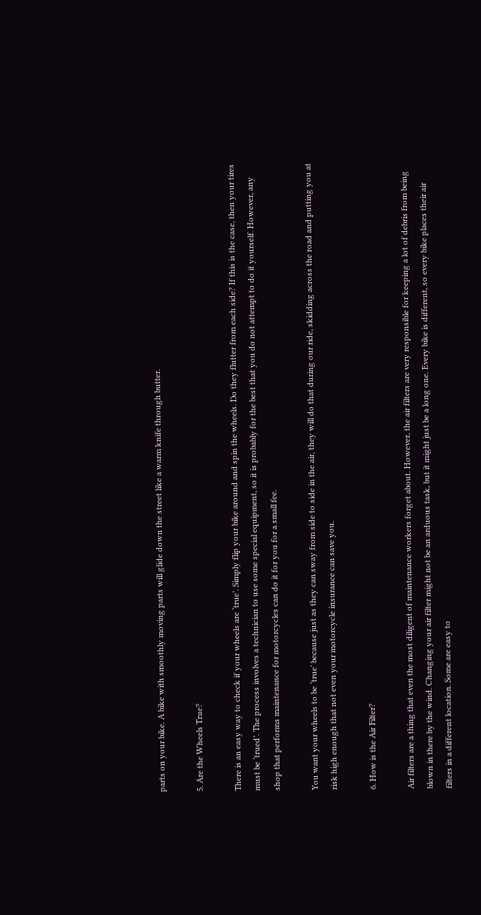parts on your bike. A bike with smoothly moving parts will glide down the street like a warm knife through butter.

5. Are the Wheels True?

There is an easy way to check if your wheels are ‘true’. Simply flip your bike around and spin the wheels. Do they flutter from each side? If this is the case, then your tires must be ‘trued’. The process involves a technician to use some special equipment, so it is probably for the best that you do not attempt to do it yourself. However, any shop that performs maintenance for motorcycles can do it for you for a small fee.

You want your wheels to be ‘true’ because just as they can sway from side to side in the air, they will do that during our ride, skidding across the road and putting you at risk high enough that not even your motorcycle insurance can save you.

6. How is the Air Filter?

Air filters are a thing that even the most diligent of maintenance workers forget about. However, the air filters are very responsible for keeping a lot of debris from being blown in there by the wind. Changing your air filter might not be an arduous task, but it might just be a long one. Every bike is different, so every bike places their air filters in a different location. Some are easy to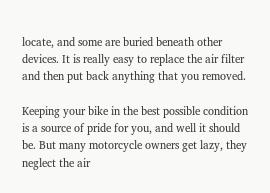locate, and some are buried beneath other devices. It is really easy to replace the air filter and then put back anything that you removed.

Keeping your bike in the best possible condition is a source of pride for you, and well it should be. But many motorcycle owners get lazy, they neglect the air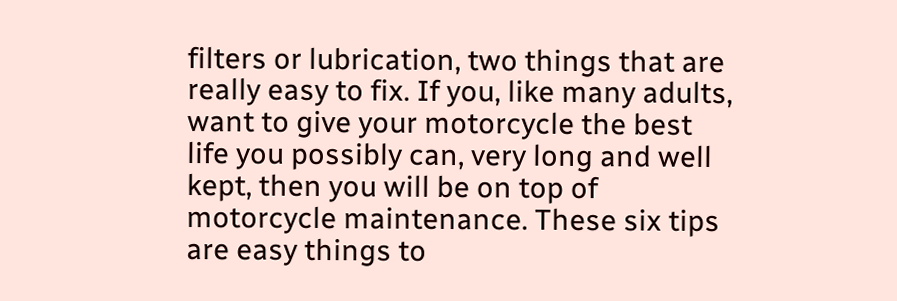filters or lubrication, two things that are really easy to fix. If you, like many adults, want to give your motorcycle the best life you possibly can, very long and well kept, then you will be on top of motorcycle maintenance. These six tips are easy things to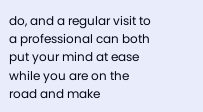do, and a regular visit to a professional can both put your mind at ease while you are on the road and make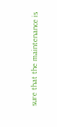sure that the maintenance is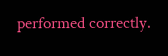performed correctly.